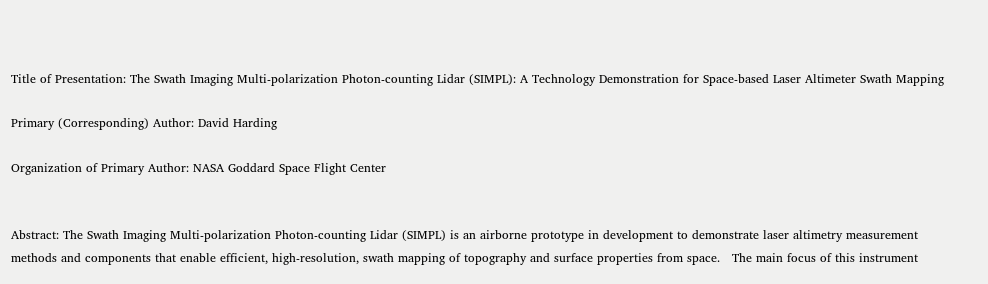Title of Presentation: The Swath Imaging Multi-polarization Photon-counting Lidar (SIMPL): A Technology Demonstration for Space-based Laser Altimeter Swath Mapping

Primary (Corresponding) Author: David Harding

Organization of Primary Author: NASA Goddard Space Flight Center


Abstract: The Swath Imaging Multi-polarization Photon-counting Lidar (SIMPL) is an airborne prototype in development to demonstrate laser altimetry measurement methods and components that enable efficient, high-resolution, swath mapping of topography and surface properties from space.   The main focus of this instrument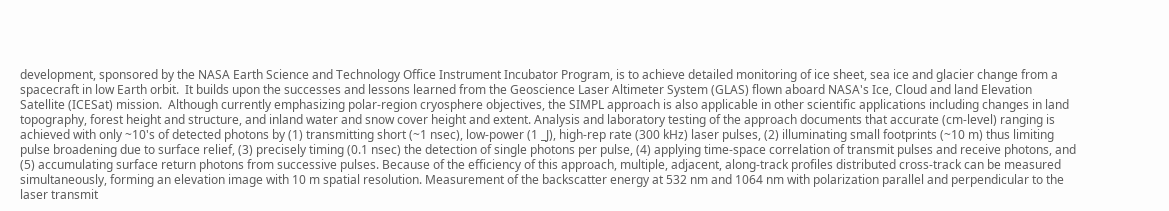development, sponsored by the NASA Earth Science and Technology Office Instrument Incubator Program, is to achieve detailed monitoring of ice sheet, sea ice and glacier change from a spacecraft in low Earth orbit.  It builds upon the successes and lessons learned from the Geoscience Laser Altimeter System (GLAS) flown aboard NASA's Ice, Cloud and land Elevation Satellite (ICESat) mission.  Although currently emphasizing polar-region cryosphere objectives, the SIMPL approach is also applicable in other scientific applications including changes in land topography, forest height and structure, and inland water and snow cover height and extent. Analysis and laboratory testing of the approach documents that accurate (cm-level) ranging is achieved with only ~10's of detected photons by (1) transmitting short (~1 nsec), low-power (1 _J), high-rep rate (300 kHz) laser pulses, (2) illuminating small footprints (~10 m) thus limiting pulse broadening due to surface relief, (3) precisely timing (0.1 nsec) the detection of single photons per pulse, (4) applying time-space correlation of transmit pulses and receive photons, and (5) accumulating surface return photons from successive pulses. Because of the efficiency of this approach, multiple, adjacent, along-track profiles distributed cross-track can be measured simultaneously, forming an elevation image with 10 m spatial resolution. Measurement of the backscatter energy at 532 nm and 1064 nm with polarization parallel and perpendicular to the laser transmit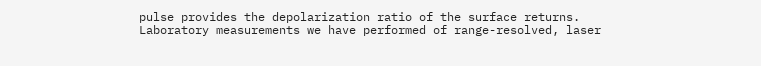pulse provides the depolarization ratio of the surface returns. Laboratory measurements we have performed of range-resolved, laser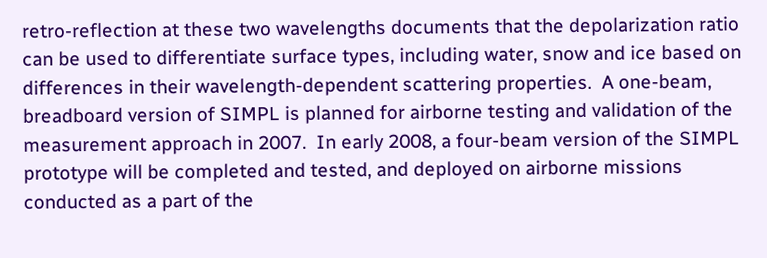retro-reflection at these two wavelengths documents that the depolarization ratio can be used to differentiate surface types, including water, snow and ice based on differences in their wavelength-dependent scattering properties.  A one-beam, breadboard version of SIMPL is planned for airborne testing and validation of the measurement approach in 2007.  In early 2008, a four-beam version of the SIMPL prototype will be completed and tested, and deployed on airborne missions conducted as a part of the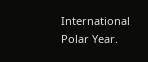International Polar Year.